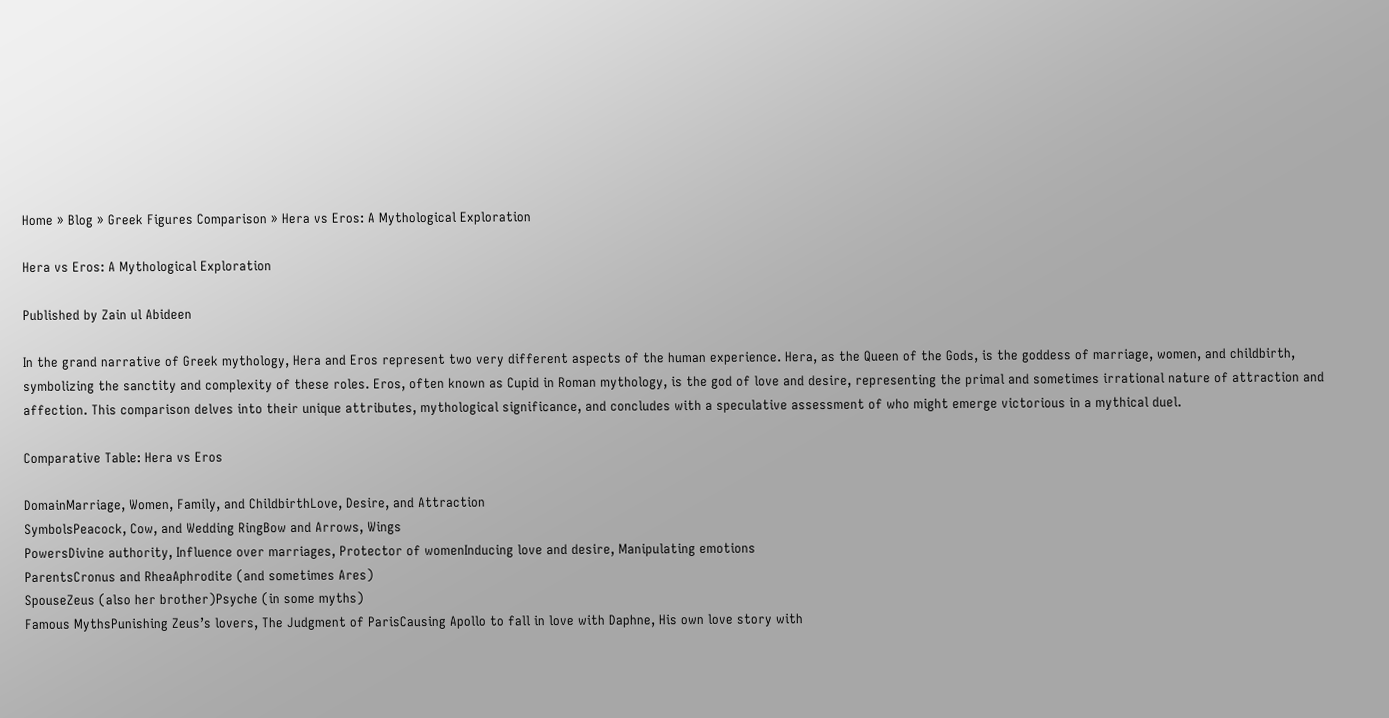Home » Blog » Greek Figures Comparison » Hera vs Eros: A Mythological Exploration

Hera vs Eros: A Mythological Exploration

Published by Zain ul Abideen

In the grand narrative of Greek mythology, Hera and Eros represent two very different aspects of the human experience. Hera, as the Queen of the Gods, is the goddess of marriage, women, and childbirth, symbolizing the sanctity and complexity of these roles. Eros, often known as Cupid in Roman mythology, is the god of love and desire, representing the primal and sometimes irrational nature of attraction and affection. This comparison delves into their unique attributes, mythological significance, and concludes with a speculative assessment of who might emerge victorious in a mythical duel.

Comparative Table: Hera vs Eros

DomainMarriage, Women, Family, and ChildbirthLove, Desire, and Attraction
SymbolsPeacock, Cow, and Wedding RingBow and Arrows, Wings
PowersDivine authority, Influence over marriages, Protector of womenInducing love and desire, Manipulating emotions
ParentsCronus and RheaAphrodite (and sometimes Ares)
SpouseZeus (also her brother)Psyche (in some myths)
Famous MythsPunishing Zeus’s lovers, The Judgment of ParisCausing Apollo to fall in love with Daphne, His own love story with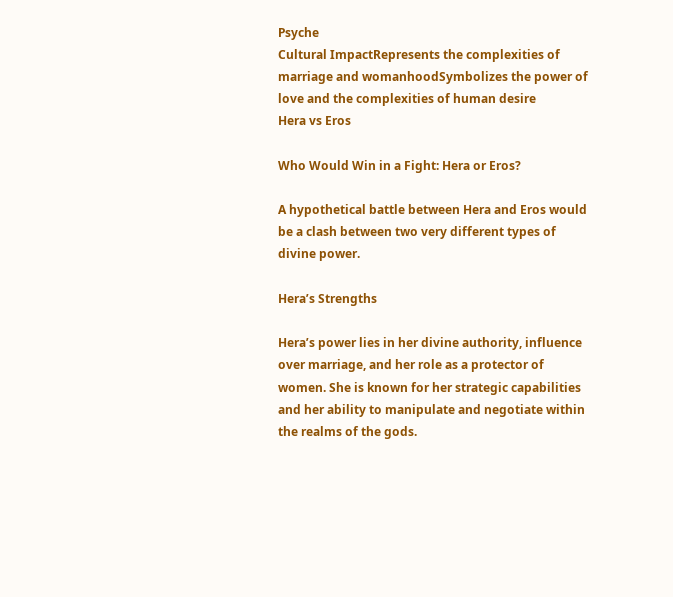Psyche
Cultural ImpactRepresents the complexities of marriage and womanhoodSymbolizes the power of love and the complexities of human desire
Hera vs Eros

Who Would Win in a Fight: Hera or Eros?

A hypothetical battle between Hera and Eros would be a clash between two very different types of divine power.

Hera’s Strengths

Hera’s power lies in her divine authority, influence over marriage, and her role as a protector of women. She is known for her strategic capabilities and her ability to manipulate and negotiate within the realms of the gods.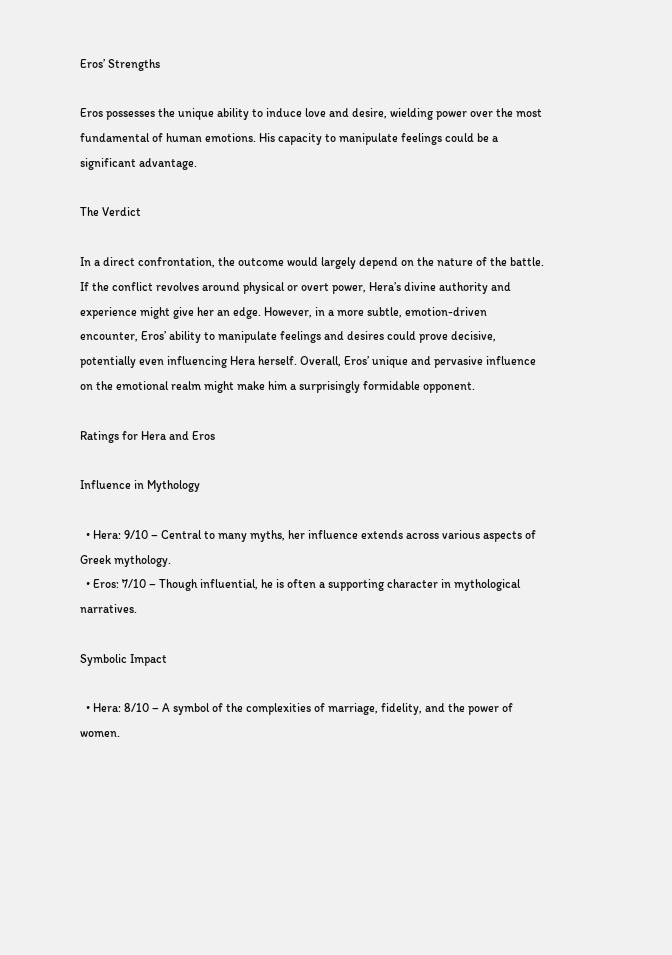Eros’ Strengths

Eros possesses the unique ability to induce love and desire, wielding power over the most fundamental of human emotions. His capacity to manipulate feelings could be a significant advantage.

The Verdict

In a direct confrontation, the outcome would largely depend on the nature of the battle. If the conflict revolves around physical or overt power, Hera’s divine authority and experience might give her an edge. However, in a more subtle, emotion-driven encounter, Eros’ ability to manipulate feelings and desires could prove decisive, potentially even influencing Hera herself. Overall, Eros’ unique and pervasive influence on the emotional realm might make him a surprisingly formidable opponent.

Ratings for Hera and Eros

Influence in Mythology

  • Hera: 9/10 – Central to many myths, her influence extends across various aspects of Greek mythology.
  • Eros: 7/10 – Though influential, he is often a supporting character in mythological narratives.

Symbolic Impact

  • Hera: 8/10 – A symbol of the complexities of marriage, fidelity, and the power of women.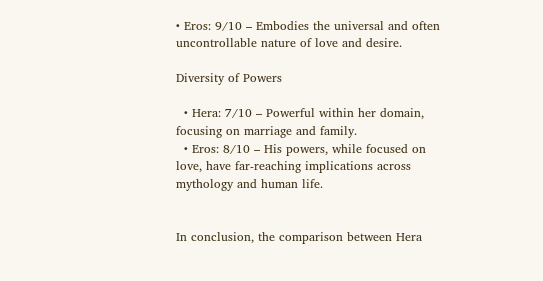• Eros: 9/10 – Embodies the universal and often uncontrollable nature of love and desire.

Diversity of Powers

  • Hera: 7/10 – Powerful within her domain, focusing on marriage and family.
  • Eros: 8/10 – His powers, while focused on love, have far-reaching implications across mythology and human life.


In conclusion, the comparison between Hera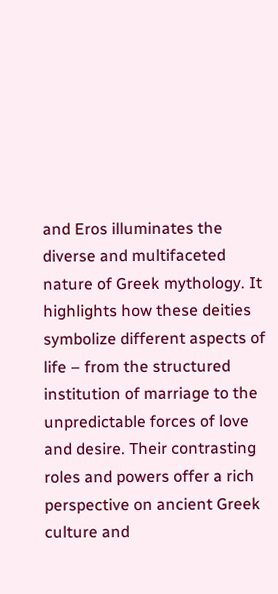and Eros illuminates the diverse and multifaceted nature of Greek mythology. It highlights how these deities symbolize different aspects of life – from the structured institution of marriage to the unpredictable forces of love and desire. Their contrasting roles and powers offer a rich perspective on ancient Greek culture and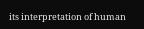its interpretation of human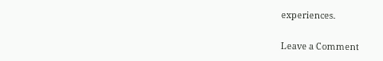experiences.

Leave a Comment